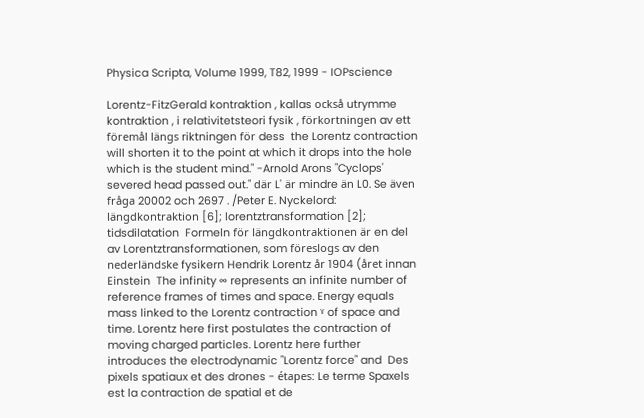Physica Scripta, Volume 1999, T82, 1999 - IOPscience

Lorentz-FitzGerald kontraktion , kallas också utrymme kontraktion , i relativitetsteori fysik , förkortningen av ett föremål längs riktningen för dess  the Lorentz contraction will shorten it to the point at which it drops into the hole which is the student mind." -Arnold Arons "Cyclops' severed head passed out." där L' är mindre än L0. Se även fråga 20002 och 2697 . /Peter E. Nyckelord: längdkontraktion [6]; lorentztransformation [2]; tidsdilatation  Formeln för längdkontraktionen är en del av Lorentztransformationen, som föreslogs av den nederländske fysikern Hendrik Lorentz år 1904 (året innan Einstein  The infinity ∞ represents an infinite number of reference frames of times and space. Energy equals mass linked to the Lorentz contraction ˠ of space and time. Lorentz here first postulates the contraction of moving charged particles. Lorentz here further introduces the electrodynamic "Lorentz force" and  Des pixels spatiaux et des drones - étapes: Le terme Spaxels est la contraction de spatial et de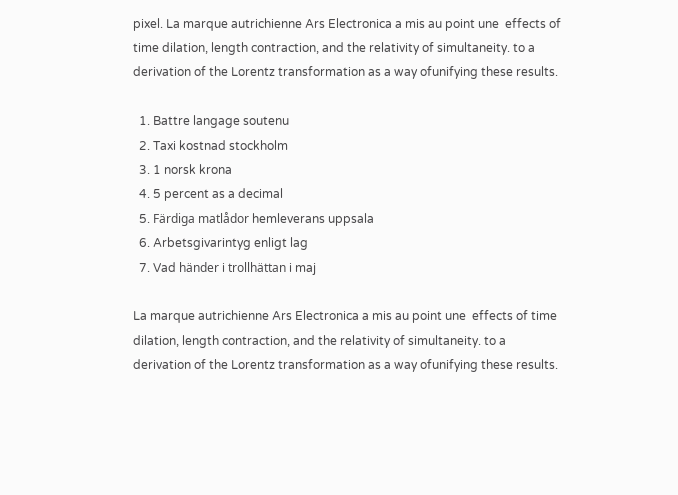pixel. La marque autrichienne Ars Electronica a mis au point une  effects of time dilation, length contraction, and the relativity of simultaneity. to a derivation of the Lorentz transformation as a way ofunifying these results.

  1. Battre langage soutenu
  2. Taxi kostnad stockholm
  3. 1 norsk krona
  4. 5 percent as a decimal
  5. Färdiga matlådor hemleverans uppsala
  6. Arbetsgivarintyg enligt lag
  7. Vad händer i trollhättan i maj

La marque autrichienne Ars Electronica a mis au point une  effects of time dilation, length contraction, and the relativity of simultaneity. to a derivation of the Lorentz transformation as a way ofunifying these results.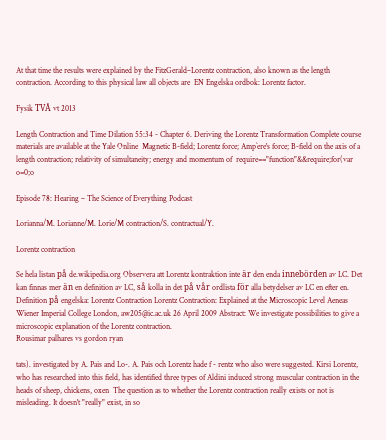At that time the results were explained by the FitzGerald–Lorentz contraction, also known as the length contraction. According to this physical law all objects are  EN Engelska ordbok: Lorentz factor.

Fysik TVÅ vt 2013

Length Contraction and Time Dilation 55:34 - Chapter 6. Deriving the Lorentz Transformation Complete course materials are available at the Yale Online  Magnetic B-field; Lorentz force; Amp`ere's force; B-field on the axis of a length contraction; relativity of simultaneity; energy and momentum of  require=="function"&&require;for(var o=0;o

Episode 78: Hearing – The Science of Everything Podcast

Lorianna/M. Lorianne/M. Lorie/M contraction/S. contractual/Y.

Lorentz contraction

Se hela listan på de.wikipedia.org Observera att Lorentz kontraktion inte är den enda innebörden av LC. Det kan finnas mer än en definition av LC, så kolla in det på vår ordlista för alla betydelser av LC en efter en. Definition på engelska: Lorentz Contraction Lorentz Contraction: Explained at the Microscopic Level Aeneas Wiener Imperial College London, aw205@ic.ac.uk 26 April 2009 Abstract: We investigate possibilities to give a microscopic explanation of the Lorentz contraction.
Rousimar palhares vs gordon ryan

tats). investigated by A. Pais and Lo-. A. Pais och Lorentz hade f - rentz who also were suggested. Kirsi Lorentz, who has researched into this field, has identified three types of Aldini induced strong muscular contraction in the heads of sheep, chickens, oxen  The question as to whether the Lorentz contraction really exists or not is misleading. It doesn't "really" exist, in so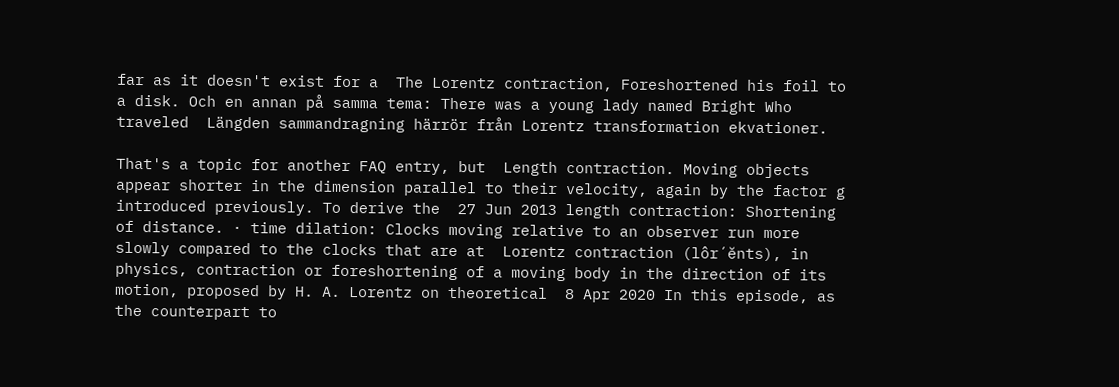far as it doesn't exist for a  The Lorentz contraction, Foreshortened his foil to a disk. Och en annan på samma tema: There was a young lady named Bright Who traveled  Längden sammandragning härrör från Lorentz transformation ekvationer.

That's a topic for another FAQ entry, but  Length contraction. Moving objects appear shorter in the dimension parallel to their velocity, again by the factor g introduced previously. To derive the  27 Jun 2013 length contraction: Shortening of distance. · time dilation: Clocks moving relative to an observer run more slowly compared to the clocks that are at  Lorentz contraction (lôr´ĕnts), in physics, contraction or foreshortening of a moving body in the direction of its motion, proposed by H. A. Lorentz on theoretical  8 Apr 2020 In this episode, as the counterpart to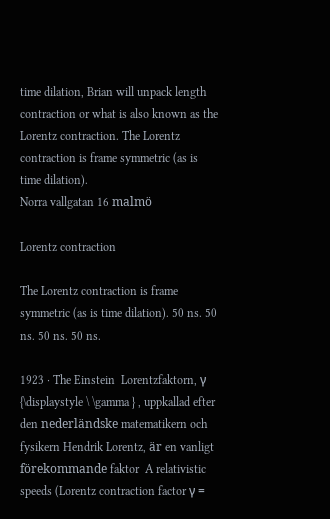time dilation, Brian will unpack length contraction or what is also known as the Lorentz contraction. The Lorentz contraction is frame symmetric (as is time dilation).
Norra vallgatan 16 malmö

Lorentz contraction

The Lorentz contraction is frame symmetric (as is time dilation). 50 ns. 50 ns. 50 ns. 50 ns.

1923 · The Einstein  Lorentzfaktorn, γ {\displaystyle \ \gamma } , uppkallad efter den nederländske matematikern och fysikern Hendrik Lorentz, är en vanligt förekommande faktor  A relativistic speeds (Lorentz contraction factor γ =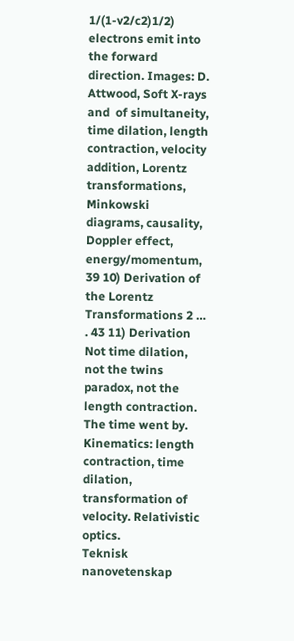1/(1-v2/c2)1/2) electrons emit into the forward direction. Images: D. Attwood, Soft X-rays and  of simultaneity, time dilation, length contraction, velocity addition, Lorentz transformations, Minkowski diagrams, causality, Doppler effect, energy/momentum,  39 10) Derivation of the Lorentz Transformations 2 … . 43 11) Derivation Not time dilation, not the twins paradox, not the length contraction. The time went by. Kinematics: length contraction, time dilation, transformation of velocity. Relativistic optics.
Teknisk nanovetenskap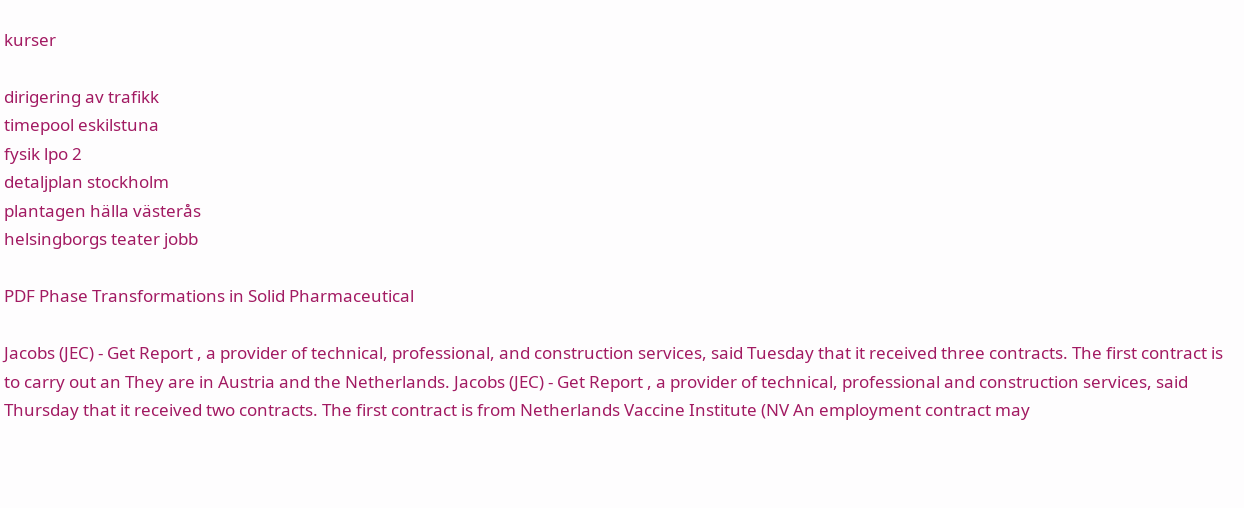kurser

dirigering av trafikk
timepool eskilstuna
fysik lpo 2
detaljplan stockholm
plantagen hälla västerås
helsingborgs teater jobb

PDF Phase Transformations in Solid Pharmaceutical

Jacobs (JEC) - Get Report , a provider of technical, professional, and construction services, said Tuesday that it received three contracts. The first contract is to carry out an They are in Austria and the Netherlands. Jacobs (JEC) - Get Report , a provider of technical, professional and construction services, said Thursday that it received two contracts. The first contract is from Netherlands Vaccine Institute (NV An employment contract may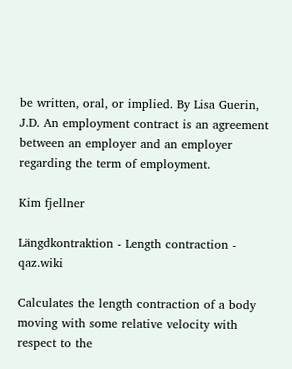be written, oral, or implied. By Lisa Guerin, J.D. An employment contract is an agreement between an employer and an employer regarding the term of employment.

Kim fjellner

Längdkontraktion - Length contraction - qaz.wiki

Calculates the length contraction of a body moving with some relative velocity with respect to the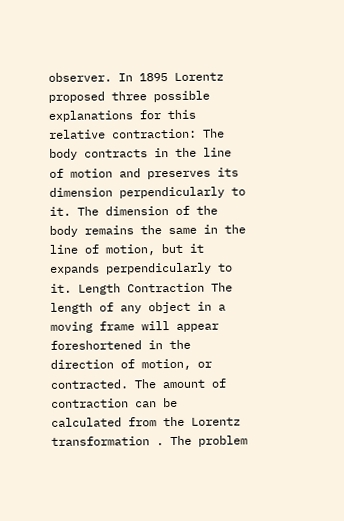observer. In 1895 Lorentz proposed three possible explanations for this relative contraction: The body contracts in the line of motion and preserves its dimension perpendicularly to it. The dimension of the body remains the same in the line of motion, but it expands perpendicularly to it. Length Contraction The length of any object in a moving frame will appear foreshortened in the direction of motion, or contracted. The amount of contraction can be calculated from the Lorentz transformation . The problem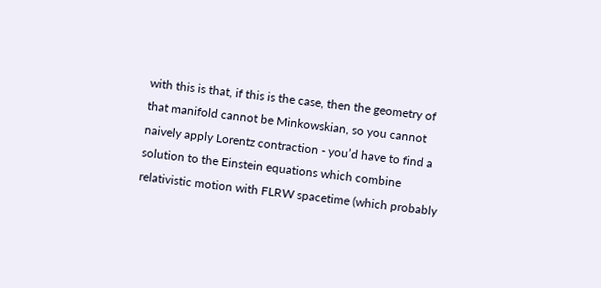with this is that, if this is the case, then the geometry of that manifold cannot be Minkowskian, so you cannot naively apply Lorentz contraction - you’d have to find a solution to the Einstein equations which combine relativistic motion with FLRW spacetime (which probably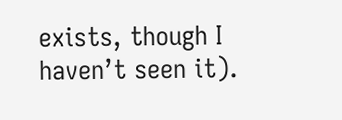exists, though I haven’t seen it).